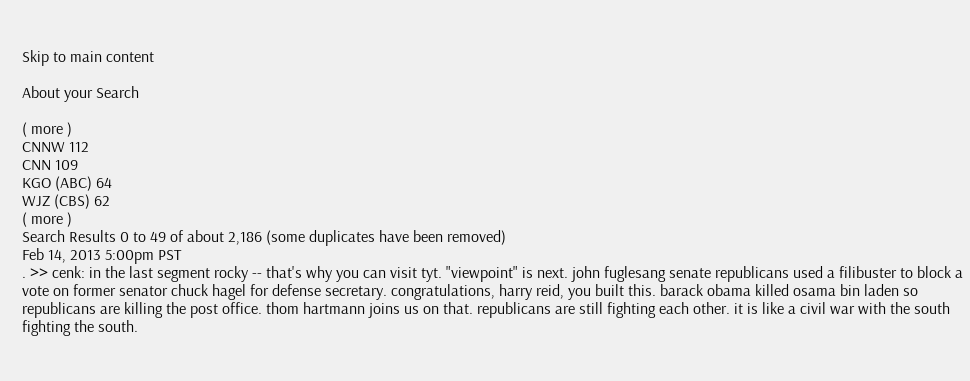Skip to main content

About your Search

( more )
CNNW 112
CNN 109
KGO (ABC) 64
WJZ (CBS) 62
( more )
Search Results 0 to 49 of about 2,186 (some duplicates have been removed)
Feb 14, 2013 5:00pm PST
. >> cenk: in the last segment rocky -- that's why you can visit tyt. "viewpoint" is next. john fuglesang senate republicans used a filibuster to block a vote on former senator chuck hagel for defense secretary. congratulations, harry reid, you built this. barack obama killed osama bin laden so republicans are killing the post office. thom hartmann joins us on that. republicans are still fighting each other. it is like a civil war with the south fighting the south.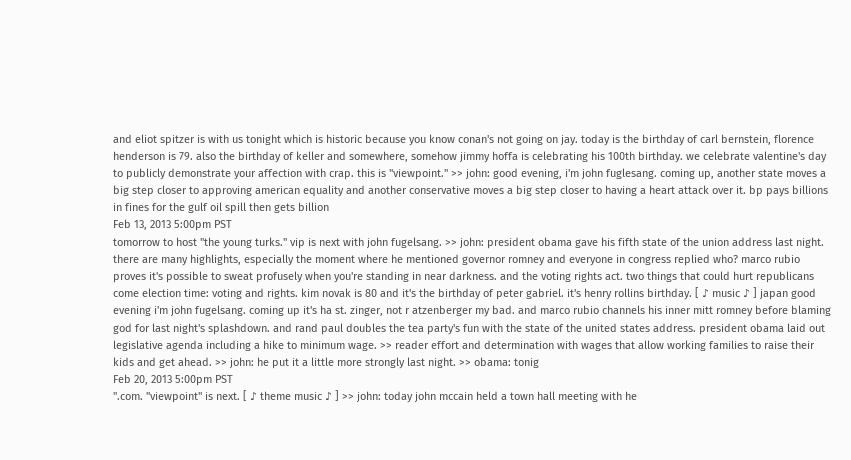and eliot spitzer is with us tonight which is historic because you know conan's not going on jay. today is the birthday of carl bernstein, florence henderson is 79. also the birthday of keller and somewhere, somehow jimmy hoffa is celebrating his 100th birthday. we celebrate valentine's day to publicly demonstrate your affection with crap. this is "viewpoint." >> john: good evening, i'm john fuglesang. coming up, another state moves a big step closer to approving american equality and another conservative moves a big step closer to having a heart attack over it. bp pays billions in fines for the gulf oil spill then gets billion
Feb 13, 2013 5:00pm PST
tomorrow to host "the young turks." vip is next with john fugelsang. >> john: president obama gave his fifth state of the union address last night. there are many highlights, especially the moment where he mentioned governor romney and everyone in congress replied who? marco rubio proves it's possible to sweat profusely when you're standing in near darkness. and the voting rights act. two things that could hurt republicans come election time: voting and rights. kim novak is 80 and it's the birthday of peter gabriel. it's henry rollins birthday. [ ♪ music ♪ ] japan good evening i'm john fugelsang. coming up it's ha st. zinger, not r atzenberger my bad. and marco rubio channels his inner mitt romney before blaming god for last night's splashdown. and rand paul doubles the tea party's fun with the state of the united states address. president obama laid out legislative agenda including a hike to minimum wage. >> reader effort and determination with wages that allow working families to raise their kids and get ahead. >> john: he put it a little more strongly last night. >> obama: tonig
Feb 20, 2013 5:00pm PST
".com. "viewpoint" is next. [ ♪ theme music ♪ ] >> john: today john mccain held a town hall meeting with he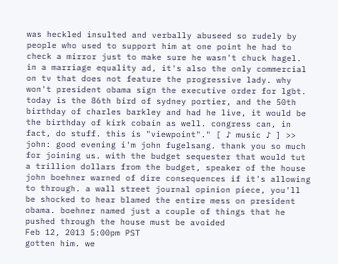was heckled insulted and verbally abuseed so rudely by people who used to support him at one point he had to check a mirror just to make sure he wasn't chuck hagel. in a marriage equality ad, it's also the only commercial on tv that does not feature the progressive lady. why won't president obama sign the executive order for lgbt. today is the 86th bird of sydney portier, and the 50th birthday of charles barkley and had he live, it would be the birthday of kirk cobain as well. congress can, in fact, do stuff. this is "viewpoint"." [ ♪ music ♪ ] >> john: good evening i'm john fugelsang. thank you so much for joining us. with the budget sequester that would tut a trillion dollars from the budget, speaker of the house john boehner warned of dire consequences if it's allowing to through. a wall street journal opinion piece, you'll be shocked to hear blamed the entire mess on president obama. boehner named just a couple of things that he pushed through the house must be avoided
Feb 12, 2013 5:00pm PST
gotten him. we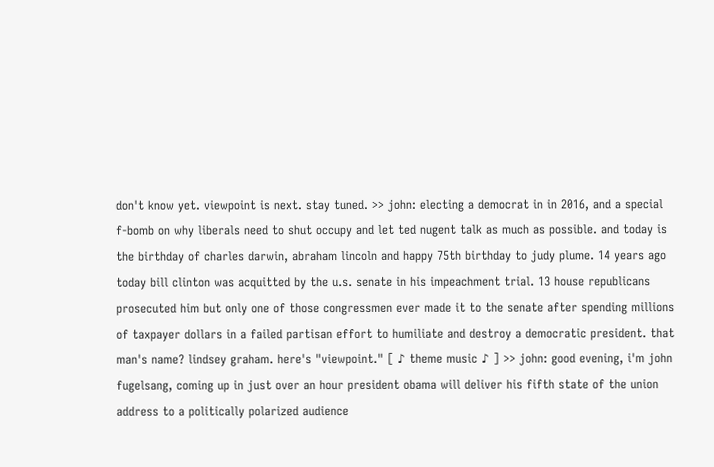don't know yet. viewpoint is next. stay tuned. >> john: electing a democrat in in 2016, and a special f-bomb on why liberals need to shut occupy and let ted nugent talk as much as possible. and today is the birthday of charles darwin, abraham lincoln and happy 75th birthday to judy plume. 14 years ago today bill clinton was acquitted by the u.s. senate in his impeachment trial. 13 house republicans prosecuted him but only one of those congressmen ever made it to the senate after spending millions of taxpayer dollars in a failed partisan effort to humiliate and destroy a democratic president. that man's name? lindsey graham. here's "viewpoint." [ ♪ theme music ♪ ] >> john: good evening, i'm john fugelsang, coming up in just over an hour president obama will deliver his fifth state of the union address to a politically polarized audience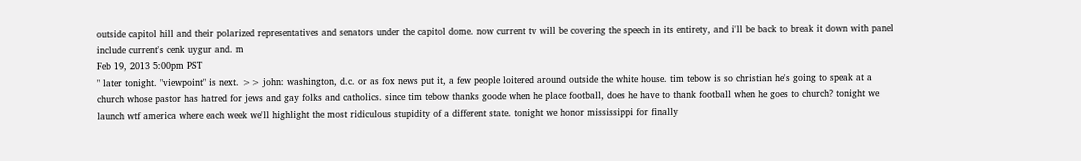outside capitol hill and their polarized representatives and senators under the capitol dome. now current tv will be covering the speech in its entirety, and i'll be back to break it down with panel include current's cenk uygur and. m
Feb 19, 2013 5:00pm PST
" later tonight. "viewpoint" is next. >> john: washington, d.c. or as fox news put it, a few people loitered around outside the white house. tim tebow is so christian he's going to speak at a church whose pastor has hatred for jews and gay folks and catholics. since tim tebow thanks goode when he place football, does he have to thank football when he goes to church? tonight we launch wtf america where each week we'll highlight the most ridiculous stupidity of a different state. tonight we honor mississippi for finally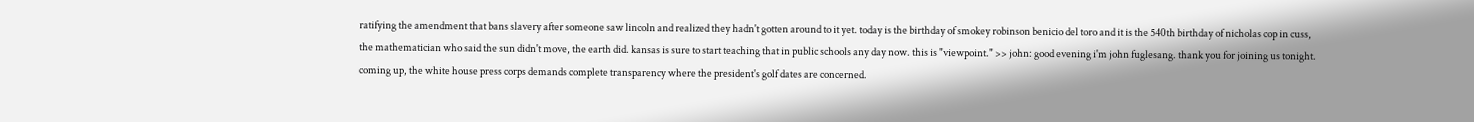ratifying the amendment that bans slavery after someone saw lincoln and realized they hadn't gotten around to it yet. today is the birthday of smokey robinson benicio del toro and it is the 540th birthday of nicholas cop in cuss, the mathematician who said the sun didn't move, the earth did. kansas is sure to start teaching that in public schools any day now. this is "viewpoint." >> john: good evening i'm john fuglesang. thank you for joining us tonight. coming up, the white house press corps demands complete transparency where the president's golf dates are concerned.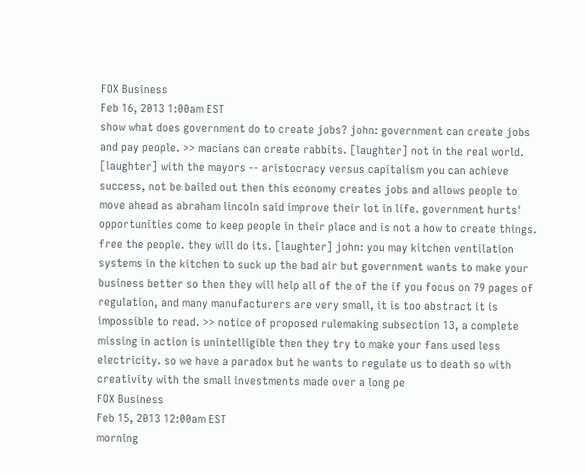FOX Business
Feb 16, 2013 1:00am EST
show what does government do to create jobs? john: government can create jobs and pay people. >> macians can create rabbits. [laughter] not in the real world. [laughter] with the mayors -- aristocracy versus capitalism you can achieve success, not be bailed out then this economy creates jobs and allows people to move ahead as abraham lincoln said improve their lot in life. government hurts' opportunities come to keep people in their place and is not a how to create things. free the people. they will do its. [laughter] john: you may kitchen ventilation systems in the kitchen to suck up the bad air but government wants to make your business better so then they will help all of the of the if you focus on 79 pages of regulation, and many manufacturers are very small, it is too abstract it is impossible to read. >> notice of proposed rulemaking subsection 13, a complete missing in action is unintelligible then they try to make your fans used less electricity. so we have a paradox but he wants to regulate us to death so with creativity with the small investments made over a long pe
FOX Business
Feb 15, 2013 12:00am EST
morning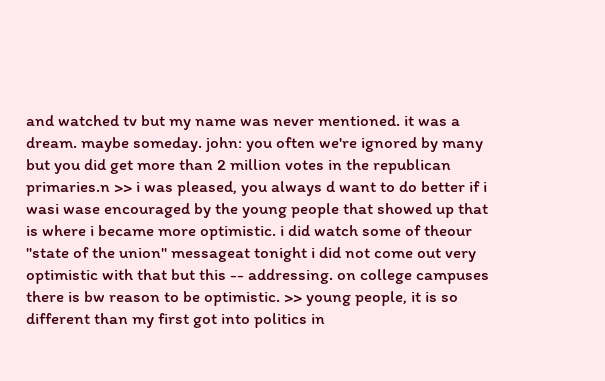and watched tv but my name was never mentioned. it was a dream. maybe someday. john: you often we're ignored by many but you did get more than 2 million votes in the republican primaries.n >> i was pleased, you always d want to do better if i wasi wase encouraged by the young people that showed up that is where i became more optimistic. i did watch some of theour "state of the union" messageat tonight i did not come out very optimistic with that but this -- addressing. on college campuses there is bw reason to be optimistic. >> young people, it is so different than my first got into politics in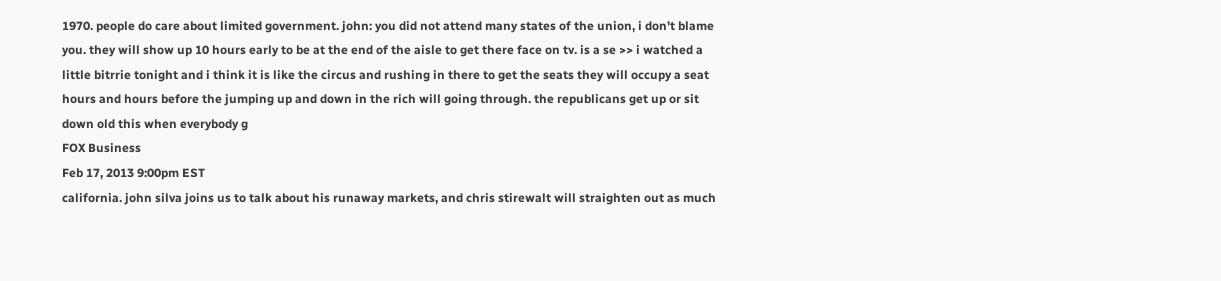1970. people do care about limited government. john: you did not attend many states of the union, i don't blame you. they will show up 10 hours early to be at the end of the aisle to get there face on tv. is a se >> i watched a little bitrrie tonight and i think it is like the circus and rushing in there to get the seats they will occupy a seat hours and hours before the jumping up and down in the rich will going through. the republicans get up or sit down old this when everybody g
FOX Business
Feb 17, 2013 9:00pm EST
california. john silva joins us to talk about his runaway markets, and chris stirewalt will straighten out as much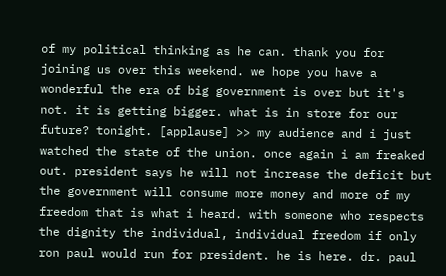of my political thinking as he can. thank you for joining us over this weekend. we hope you have a wonderful the era of big government is over but it's not. it is getting bigger. what is in store for our future? tonight. [applause] >> my audience and i just watched the state of the union. once again i am freaked out. president says he will not increase the deficit but the government will consume more money and more of my freedom that is what i heard. with someone who respects the dignity the individual, individual freedom if only ron paul would run for president. he is here. dr. paul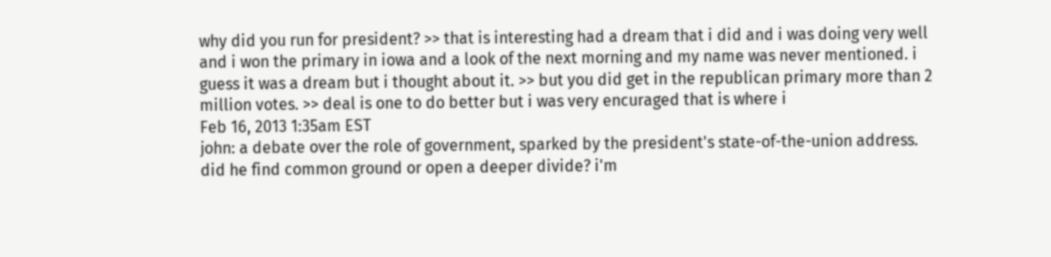why did you run for president? >> that is interesting had a dream that i did and i was doing very well and i won the primary in iowa and a look of the next morning and my name was never mentioned. i guess it was a dream but i thought about it. >> but you did get in the republican primary more than 2 million votes. >> deal is one to do better but i was very encuraged that is where i
Feb 16, 2013 1:35am EST
john: a debate over the role of government, sparked by the president's state-of-the-union address. did he find common ground or open a deeper divide? i'm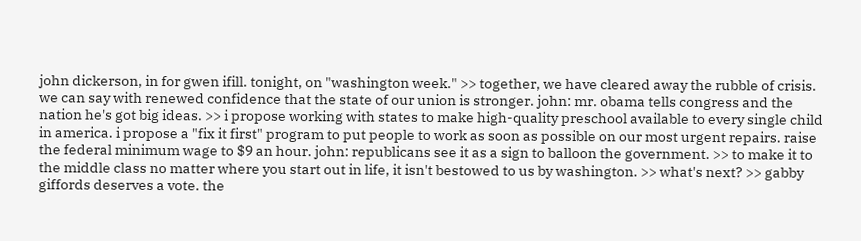john dickerson, in for gwen ifill. tonight, on "washington week." >> together, we have cleared away the rubble of crisis. we can say with renewed confidence that the state of our union is stronger. john: mr. obama tells congress and the nation he's got big ideas. >> i propose working with states to make high-quality preschool available to every single child in america. i propose a "fix it first" program to put people to work as soon as possible on our most urgent repairs. raise the federal minimum wage to $9 an hour. john: republicans see it as a sign to balloon the government. >> to make it to the middle class no matter where you start out in life, it isn't bestowed to us by washington. >> what's next? >> gabby giffords deserves a vote. the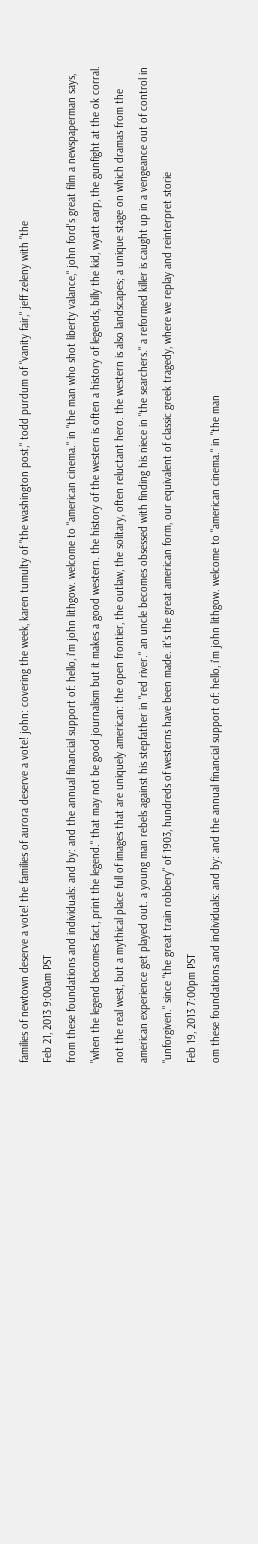families of newtown deserve a vote! the families of aurora deserve a vote! john: covering the week, karen tumulty of "the washington post," todd purdum of "vanity fair," jeff zeleny with "the
Feb 21, 2013 9:00am PST
from these foundations and individuals: and by: and the annual financial support of: hello, i'm john lithgow. welcome to "american cinema." in "the man who shot liberty valance," john ford's great film a newspaperman says, "when the legend becomes fact, print the legend." that may not be good journalism but it makes a good western. the history of the western is often a history of legends, billy the kid, wyatt earp, the gunfight at the ok corral. not the real west, but a mythical place full of images that are uniquely american: the open frontier, the outlaw, the solitary, often reluctant hero. the western is also landscapes; a unique stage on which dramas from the american experience get played out. a young man rebels against his stepfather in "red river." an uncle becomes obsessed with finding his niece in "the searchers." a reformed killer is caught up in a vengeance out of control in "unforgiven." since "the great train robbery" of 1903, hundreds of westerns have been made. it's the great american form, our equivalent of classic greek tragedy, where we replay and reinterpret storie
Feb 19, 2013 7:00pm PST
om these foundations and individuals: and by: and the annual financial support of: hello, i'm john lithgow. welcome to "american cinema." in "the man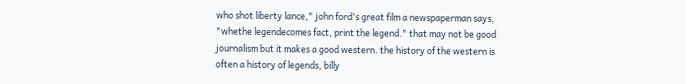who shot liberty lance," john ford's great film a newspaperman says, "whethe legendecomes fact, print the legend." that may not be good journalism but it makes a good western. the history of the western is often a history of legends, billy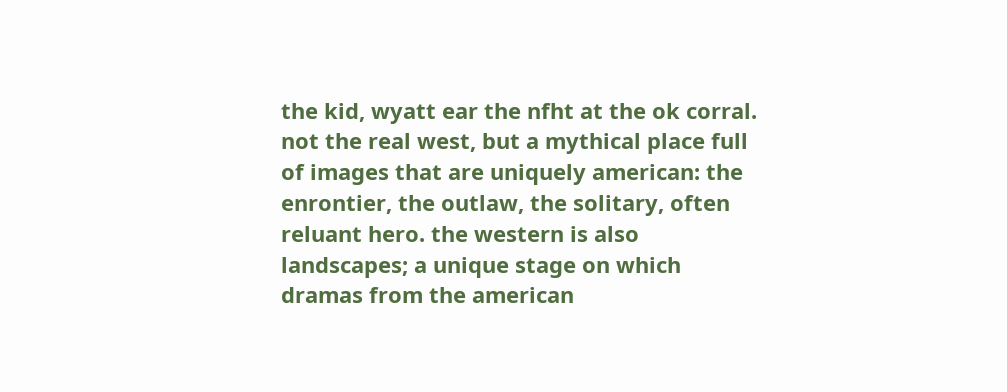the kid, wyatt ear the nfht at the ok corral. not the real west, but a mythical place full of images that are uniquely american: the enrontier, the outlaw, the solitary, often reluant hero. the western is also landscapes; a unique stage on which dramas from the american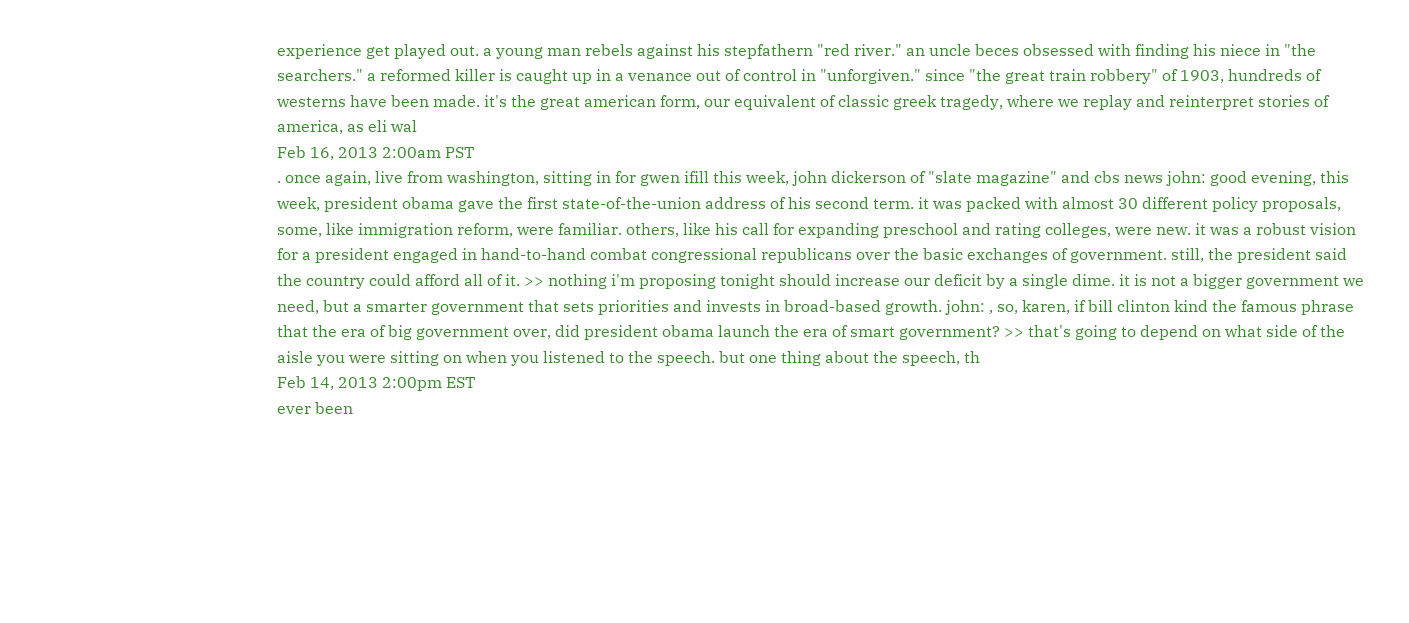experience get played out. a young man rebels against his stepfathern "red river." an uncle beces obsessed with finding his niece in "the searchers." a reformed killer is caught up in a venance out of control in "unforgiven." since "the great train robbery" of 1903, hundreds of westerns have been made. it's the great american form, our equivalent of classic greek tragedy, where we replay and reinterpret stories of america, as eli wal
Feb 16, 2013 2:00am PST
. once again, live from washington, sitting in for gwen ifill this week, john dickerson of "slate magazine" and cbs news john: good evening, this week, president obama gave the first state-of-the-union address of his second term. it was packed with almost 30 different policy proposals, some, like immigration reform, were familiar. others, like his call for expanding preschool and rating colleges, were new. it was a robust vision for a president engaged in hand-to-hand combat congressional republicans over the basic exchanges of government. still, the president said the country could afford all of it. >> nothing i'm proposing tonight should increase our deficit by a single dime. it is not a bigger government we need, but a smarter government that sets priorities and invests in broad-based growth. john: , so, karen, if bill clinton kind the famous phrase that the era of big government over, did president obama launch the era of smart government? >> that's going to depend on what side of the aisle you were sitting on when you listened to the speech. but one thing about the speech, th
Feb 14, 2013 2:00pm EST
ever been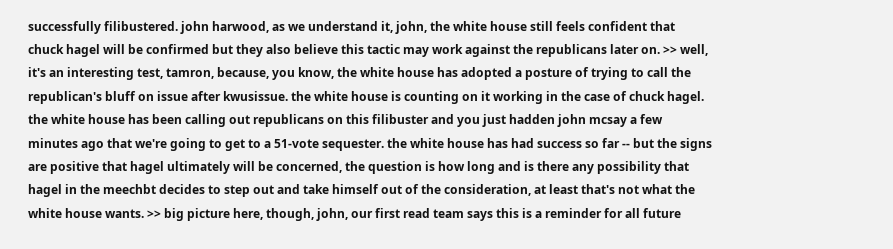successfully filibustered. john harwood, as we understand it, john, the white house still feels confident that chuck hagel will be confirmed but they also believe this tactic may work against the republicans later on. >> well, it's an interesting test, tamron, because, you know, the white house has adopted a posture of trying to call the republican's bluff on issue after kwusissue. the white house is counting on it working in the case of chuck hagel. the white house has been calling out republicans on this filibuster and you just hadden john mcsay a few minutes ago that we're going to get to a 51-vote sequester. the white house has had success so far -- but the signs are positive that hagel ultimately will be concerned, the question is how long and is there any possibility that hagel in the meechbt decides to step out and take himself out of the consideration, at least that's not what the white house wants. >> big picture here, though, john, our first read team says this is a reminder for all future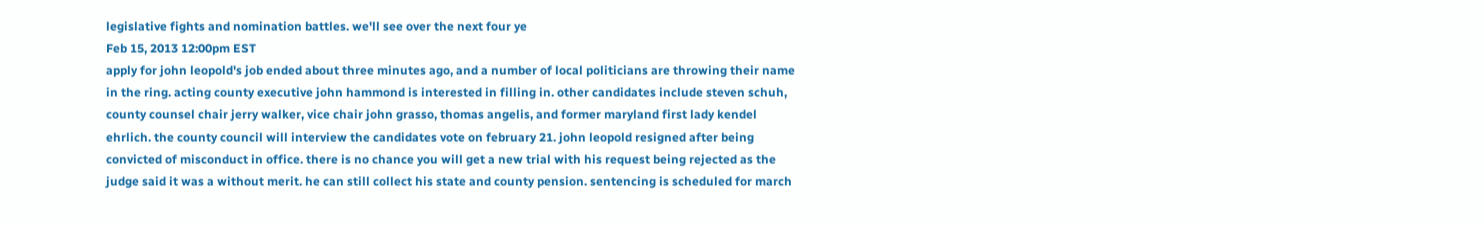legislative fights and nomination battles. we'll see over the next four ye
Feb 15, 2013 12:00pm EST
apply for john leopold's job ended about three minutes ago, and a number of local politicians are throwing their name in the ring. acting county executive john hammond is interested in filling in. other candidates include steven schuh, county counsel chair jerry walker, vice chair john grasso, thomas angelis, and former maryland first lady kendel ehrlich. the county council will interview the candidates vote on february 21. john leopold resigned after being convicted of misconduct in office. there is no chance you will get a new trial with his request being rejected as the judge said it was a without merit. he can still collect his state and county pension. sentencing is scheduled for march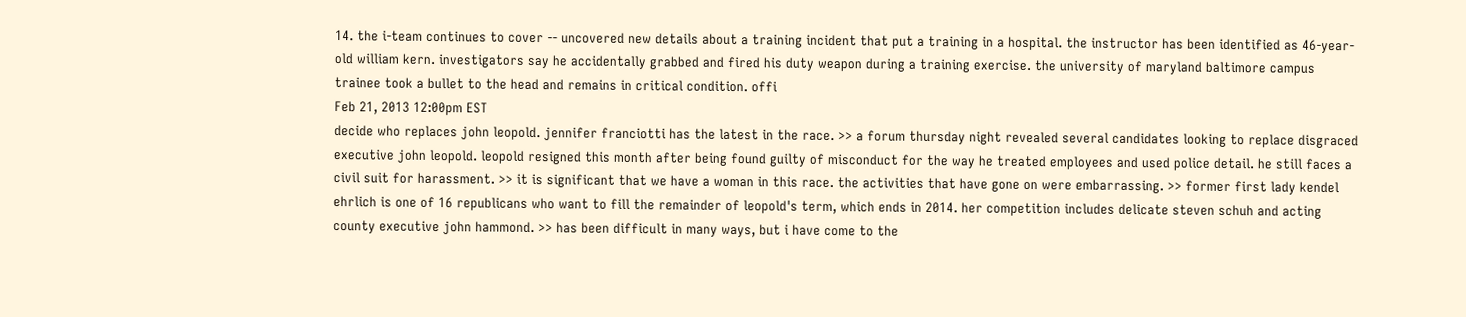14. the i-team continues to cover -- uncovered new details about a training incident that put a training in a hospital. the instructor has been identified as 46-year-old william kern. investigators say he accidentally grabbed and fired his duty weapon during a training exercise. the university of maryland baltimore campus trainee took a bullet to the head and remains in critical condition. offi
Feb 21, 2013 12:00pm EST
decide who replaces john leopold. jennifer franciotti has the latest in the race. >> a forum thursday night revealed several candidates looking to replace disgraced executive john leopold. leopold resigned this month after being found guilty of misconduct for the way he treated employees and used police detail. he still faces a civil suit for harassment. >> it is significant that we have a woman in this race. the activities that have gone on were embarrassing. >> former first lady kendel ehrlich is one of 16 republicans who want to fill the remainder of leopold's term, which ends in 2014. her competition includes delicate steven schuh and acting county executive john hammond. >> has been difficult in many ways, but i have come to the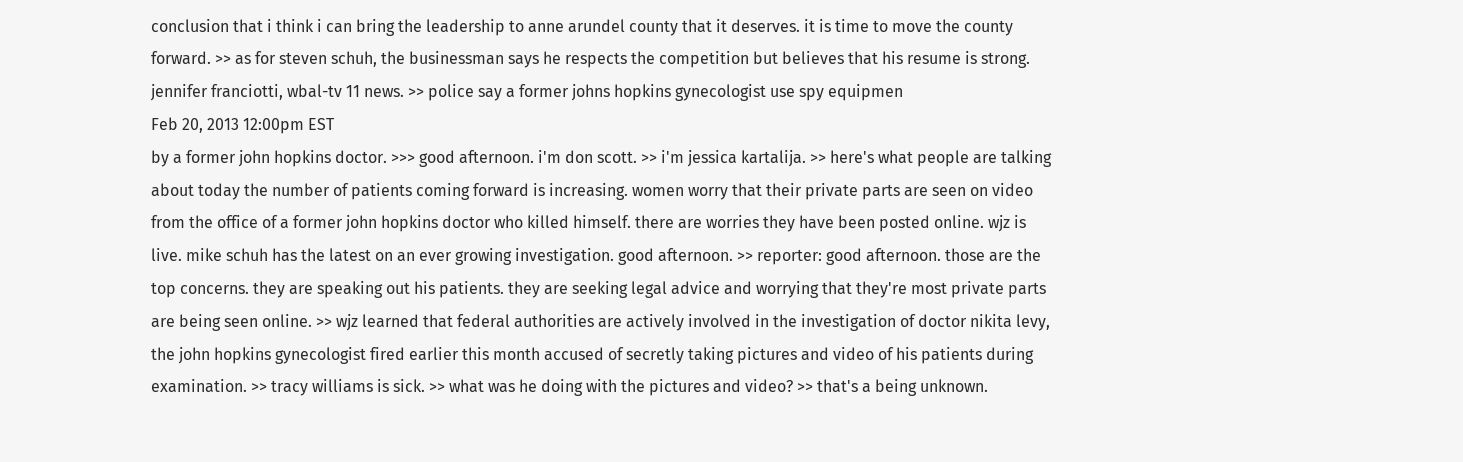conclusion that i think i can bring the leadership to anne arundel county that it deserves. it is time to move the county forward. >> as for steven schuh, the businessman says he respects the competition but believes that his resume is strong. jennifer franciotti, wbal-tv 11 news. >> police say a former johns hopkins gynecologist use spy equipmen
Feb 20, 2013 12:00pm EST
by a former john hopkins doctor. >>> good afternoon. i'm don scott. >> i'm jessica kartalija. >> here's what people are talking about today the number of patients coming forward is increasing. women worry that their private parts are seen on video from the office of a former john hopkins doctor who killed himself. there are worries they have been posted online. wjz is live. mike schuh has the latest on an ever growing investigation. good afternoon. >> reporter: good afternoon. those are the top concerns. they are speaking out his patients. they are seeking legal advice and worrying that they're most private parts are being seen online. >> wjz learned that federal authorities are actively involved in the investigation of doctor nikita levy, the john hopkins gynecologist fired earlier this month accused of secretly taking pictures and video of his patients during examination. >> tracy williams is sick. >> what was he doing with the pictures and video? >> that's a being unknown.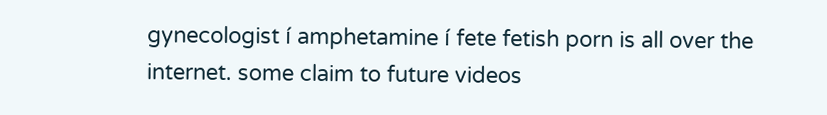gynecologist í amphetamine í fete fetish porn is all over the internet. some claim to future videos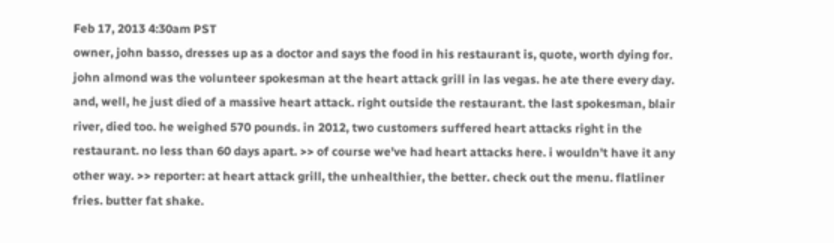Feb 17, 2013 4:30am PST
owner, john basso, dresses up as a doctor and says the food in his restaurant is, quote, worth dying for. john almond was the volunteer spokesman at the heart attack grill in las vegas. he ate there every day. and, well, he just died of a massive heart attack. right outside the restaurant. the last spokesman, blair river, died too. he weighed 570 pounds. in 2012, two customers suffered heart attacks right in the restaurant. no less than 60 days apart. >> of course we've had heart attacks here. i wouldn't have it any other way. >> reporter: at heart attack grill, the unhealthier, the better. check out the menu. flatliner fries. butter fat shake.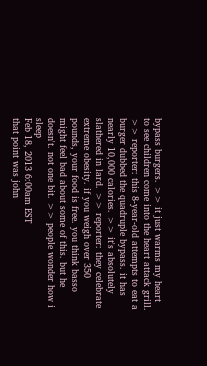bypass burgers. >> it just warms my heart to see children come into the heart attack grill. >> reporter: this 8-year-old attempts to eat a burger dubbed the quadruple bypass. it has nearly 10,000 calories. >> it's absolutely slathered in lard. >> reporter: they celebrate extreme obesity. if you weigh over 350 pounds, your food is free. you think basso might feel bad about some of this. but he doesn't. not one bit. >> people wonder how i sleep
Feb 18, 2013 6:00am EST
that point was john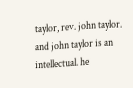taylor, rev. john taylor. and john taylor is an intellectual. he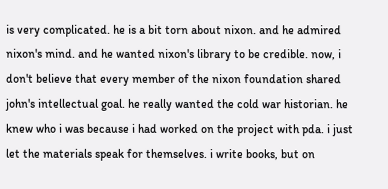is very complicated. he is a bit torn about nixon. and he admired nixon's mind. and he wanted nixon's library to be credible. now, i don't believe that every member of the nixon foundation shared john's intellectual goal. he really wanted the cold war historian. he knew who i was because i had worked on the project with pda. i just let the materials speak for themselves. i write books, but on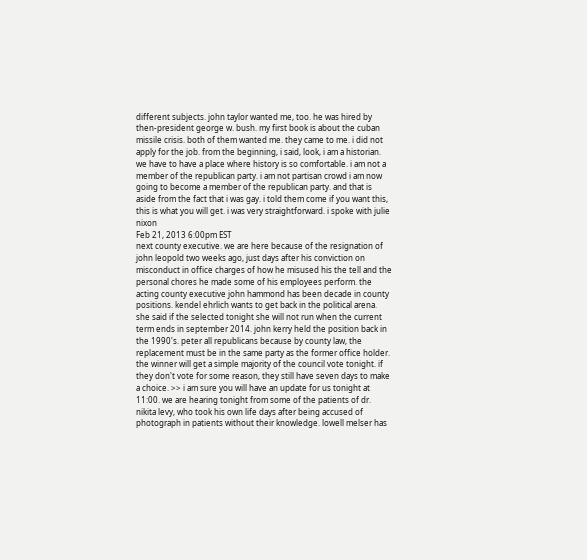different subjects. john taylor wanted me, too. he was hired by then-president george w. bush. my first book is about the cuban missile crisis. both of them wanted me. they came to me. i did not apply for the job. from the beginning, i said, look, i am a historian. we have to have a place where history is so comfortable. i am not a member of the republican party. i am not partisan crowd i am now going to become a member of the republican party. and that is aside from the fact that i was gay. i told them come if you want this, this is what you will get. i was very straightforward. i spoke with julie nixon
Feb 21, 2013 6:00pm EST
next county executive. we are here because of the resignation of john leopold two weeks ago, just days after his conviction on misconduct in office charges of how he misused his the tell and the personal chores he made some of his employees perform. the acting county executive john hammond has been decade in county positions. kendel ehrlich wants to get back in the political arena. she said if the selected tonight she will not run when the current term ends in september 2014. john kerry held the position back in the 1990's. peter all republicans because by county law, the replacement must be in the same party as the former office holder. the winner will get a simple majority of the council vote tonight. if they don't vote for some reason, they still have seven days to make a choice. >> i am sure you will have an update for us tonight at 11:00. we are hearing tonight from some of the patients of dr. nikita levy, who took his own life days after being accused of photograph in patients without their knowledge. lowell melser has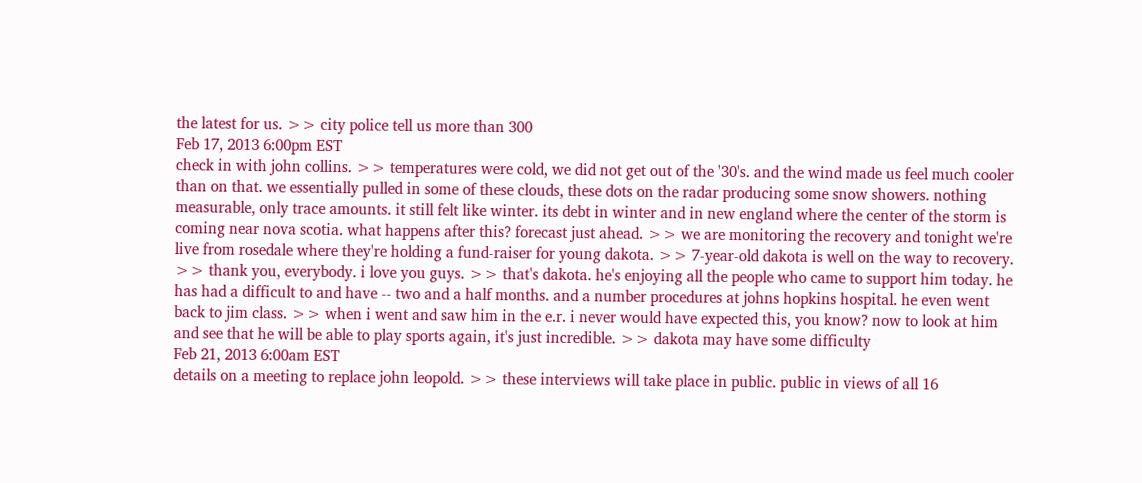the latest for us. >> city police tell us more than 300
Feb 17, 2013 6:00pm EST
check in with john collins. >> temperatures were cold, we did not get out of the '30's. and the wind made us feel much cooler than on that. we essentially pulled in some of these clouds, these dots on the radar producing some snow showers. nothing measurable, only trace amounts. it still felt like winter. its debt in winter and in new england where the center of the storm is coming near nova scotia. what happens after this? forecast just ahead. >> we are monitoring the recovery and tonight we're live from rosedale where they're holding a fund-raiser for young dakota. >> 7-year-old dakota is well on the way to recovery. >> thank you, everybody. i love you guys. >> that's dakota. he's enjoying all the people who came to support him today. he has had a difficult to and have -- two and a half months. and a number procedures at johns hopkins hospital. he even went back to jim class. >> when i went and saw him in the e.r. i never would have expected this, you know? now to look at him and see that he will be able to play sports again, it's just incredible. >> dakota may have some difficulty
Feb 21, 2013 6:00am EST
details on a meeting to replace john leopold. >> these interviews will take place in public. public in views of all 16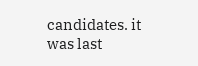candidates. it was last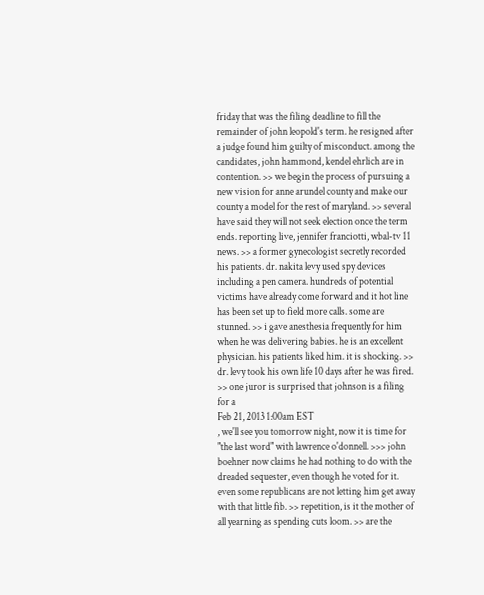friday that was the filing deadline to fill the remainder of john leopold's term. he resigned after a judge found him guilty of misconduct. among the candidates, john hammond, kendel ehrlich are in contention. >> we begin the process of pursuing a new vision for anne arundel county and make our county a model for the rest of maryland. >> several have said they will not seek election once the term ends. reporting live, jennifer franciotti, wbal-tv 11 news. >> a former gynecologist secretly recorded his patients. dr. nakita levy used spy devices including a pen camera. hundreds of potential victims have already come forward and it hot line has been set up to field more calls. some are stunned. >> i gave anesthesia frequently for him when he was delivering babies. he is an excellent physician. his patients liked him. it is shocking. >> dr. levy took his own life 10 days after he was fired. >> one juror is surprised that johnson is a filing for a
Feb 21, 2013 1:00am EST
, we'll see you tomorrow night, now it is time for "the last word" with lawrence o'donnell. >>> john boehner now claims he had nothing to do with the dreaded sequester, even though he voted for it. even some republicans are not letting him get away with that little fib. >> repetition, is it the mother of all yearning as spending cuts loom. >> are the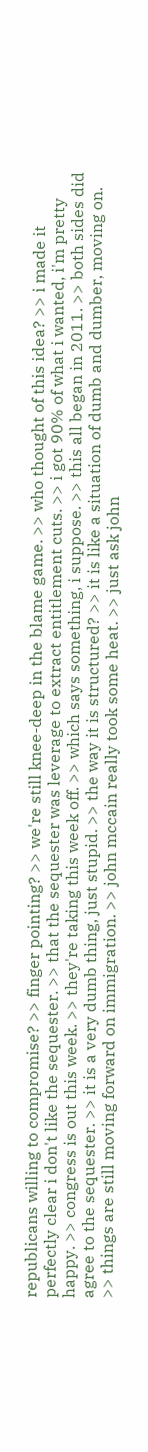republicans willing to compromise? >> finger pointing? >> we're still knee-deep in the blame game. >> who thought of this idea? >> i made it perfectly clear i don't like the sequester. >> that the sequester was leverage to extract entitlement cuts. >> i got 90% of what i wanted, i'm pretty happy. >> congress is out this week. >> they're taking this week off. >> which says something, i suppose. >> this all began in 2011. >> both sides did agree to the sequester. >> it is a very dumb thing, just stupid. >> the way it is structured? >> it is like a situation of dumb and dumber, moving on. >> things are still moving forward on immigration. >> john mccain really took some heat. >> just ask john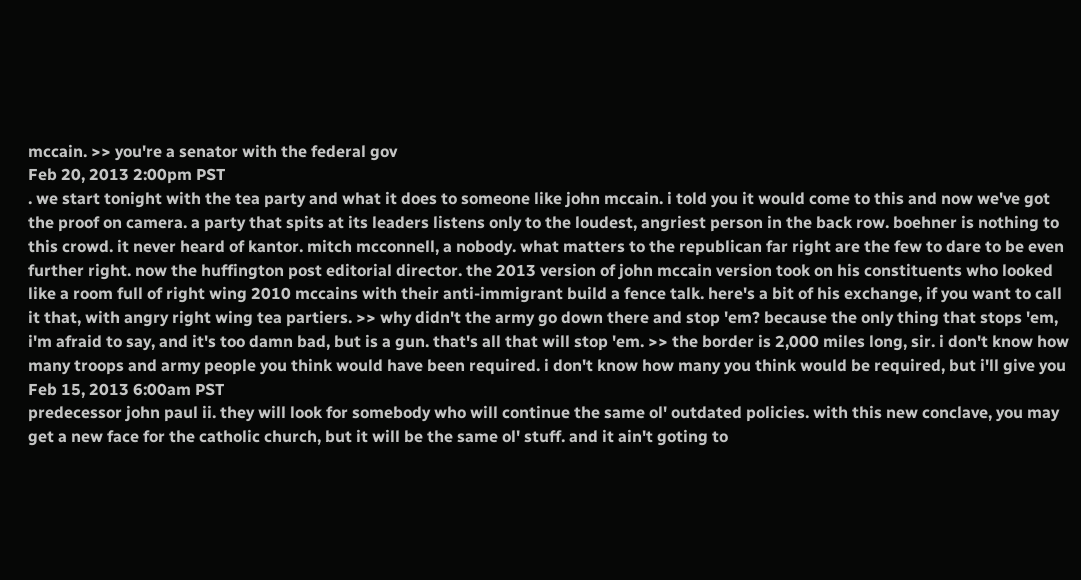mccain. >> you're a senator with the federal gov
Feb 20, 2013 2:00pm PST
. we start tonight with the tea party and what it does to someone like john mccain. i told you it would come to this and now we've got the proof on camera. a party that spits at its leaders listens only to the loudest, angriest person in the back row. boehner is nothing to this crowd. it never heard of kantor. mitch mcconnell, a nobody. what matters to the republican far right are the few to dare to be even further right. now the huffington post editorial director. the 2013 version of john mccain version took on his constituents who looked like a room full of right wing 2010 mccains with their anti-immigrant build a fence talk. here's a bit of his exchange, if you want to call it that, with angry right wing tea partiers. >> why didn't the army go down there and stop 'em? because the only thing that stops 'em, i'm afraid to say, and it's too damn bad, but is a gun. that's all that will stop 'em. >> the border is 2,000 miles long, sir. i don't know how many troops and army people you think would have been required. i don't know how many you think would be required, but i'll give you
Feb 15, 2013 6:00am PST
predecessor john paul ii. they will look for somebody who will continue the same ol' outdated policies. with this new conclave, you may get a new face for the catholic church, but it will be the same ol' stuff. and it ain't goting to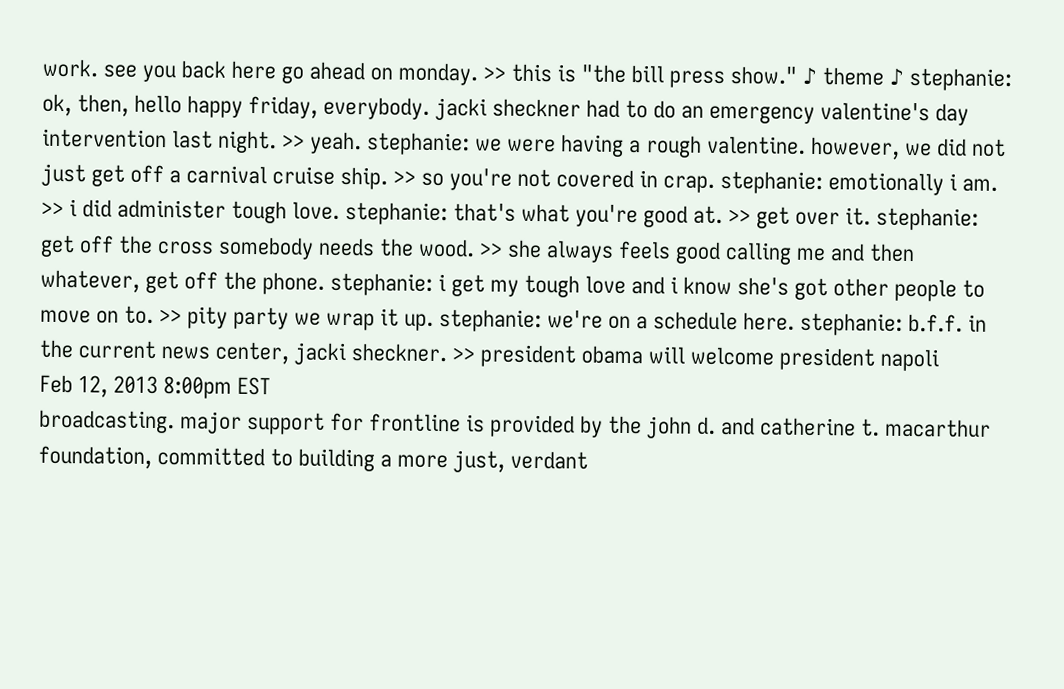work. see you back here go ahead on monday. >> this is "the bill press show." ♪ theme ♪ stephanie: ok, then, hello happy friday, everybody. jacki sheckner had to do an emergency valentine's day intervention last night. >> yeah. stephanie: we were having a rough valentine. however, we did not just get off a carnival cruise ship. >> so you're not covered in crap. stephanie: emotionally i am. >> i did administer tough love. stephanie: that's what you're good at. >> get over it. stephanie: get off the cross somebody needs the wood. >> she always feels good calling me and then whatever, get off the phone. stephanie: i get my tough love and i know she's got other people to move on to. >> pity party we wrap it up. stephanie: we're on a schedule here. stephanie: b.f.f. in the current news center, jacki sheckner. >> president obama will welcome president napoli
Feb 12, 2013 8:00pm EST
broadcasting. major support for frontline is provided by the john d. and catherine t. macarthur foundation, committed to building a more just, verdant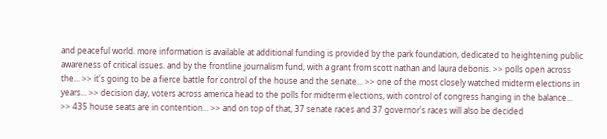and peaceful world. more information is available at additional funding is provided by the park foundation, dedicated to heightening public awareness of critical issues. and by the frontline journalism fund, with a grant from scott nathan and laura debonis. >> polls open across the... >> it's going to be a fierce battle for control of the house and the senate... >> one of the most closely watched midterm elections in years... >> decision day, voters across america head to the polls for midterm elections, with control of congress hanging in the balance... >> 435 house seats are in contention... >> and on top of that, 37 senate races and 37 governor's races will also be decided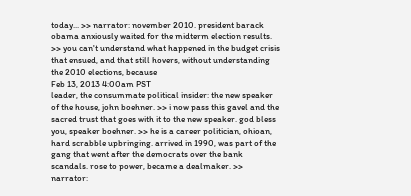today... >> narrator: november 2010. president barack obama anxiously waited for the midterm election results. >> you can't understand what happened in the budget crisis that ensued, and that still hovers, without understanding the 2010 elections, because
Feb 13, 2013 4:00am PST
leader, the consummate political insider: the new speaker of the house, john boehner. >> i now pass this gavel and the sacred trust that goes with it to the new speaker. god bless you, speaker boehner. >> he is a career politician, ohioan, hard scrabble upbringing. arrived in 1990, was part of the gang that went after the democrats over the bank scandals. rose to power, became a dealmaker. >> narrator: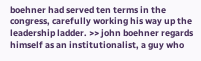boehner had served ten terms in the congress, carefully working his way up the leadership ladder. >> john boehner regards himself as an institutionalist, a guy who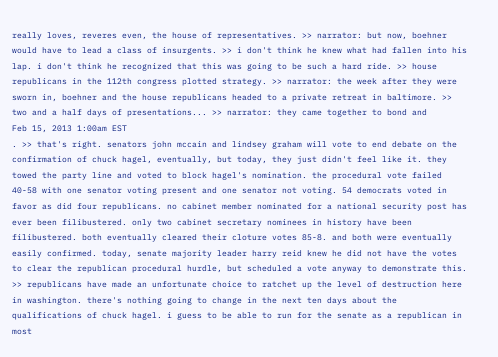really loves, reveres even, the house of representatives. >> narrator: but now, boehner would have to lead a class of insurgents. >> i don't think he knew what had fallen into his lap. i don't think he recognized that this was going to be such a hard ride. >> house republicans in the 112th congress plotted strategy. >> narrator: the week after they were sworn in, boehner and the house republicans headed to a private retreat in baltimore. >> two and a half days of presentations... >> narrator: they came together to bond and
Feb 15, 2013 1:00am EST
. >> that's right. senators john mccain and lindsey graham will vote to end debate on the confirmation of chuck hagel, eventually, but today, they just didn't feel like it. they towed the party line and voted to block hagel's nomination. the procedural vote failed 40-58 with one senator voting present and one senator not voting. 54 democrats voted in favor as did four republicans. no cabinet member nominated for a national security post has ever been filibustered. only two cabinet secretary nominees in history have been filibustered. both eventually cleared their cloture votes 85-8. and both were eventually easily confirmed. today, senate majority leader harry reid knew he did not have the votes to clear the republican procedural hurdle, but scheduled a vote anyway to demonstrate this. >> republicans have made an unfortunate choice to ratchet up the level of destruction here in washington. there's nothing going to change in the next ten days about the qualifications of chuck hagel. i guess to be able to run for the senate as a republican in most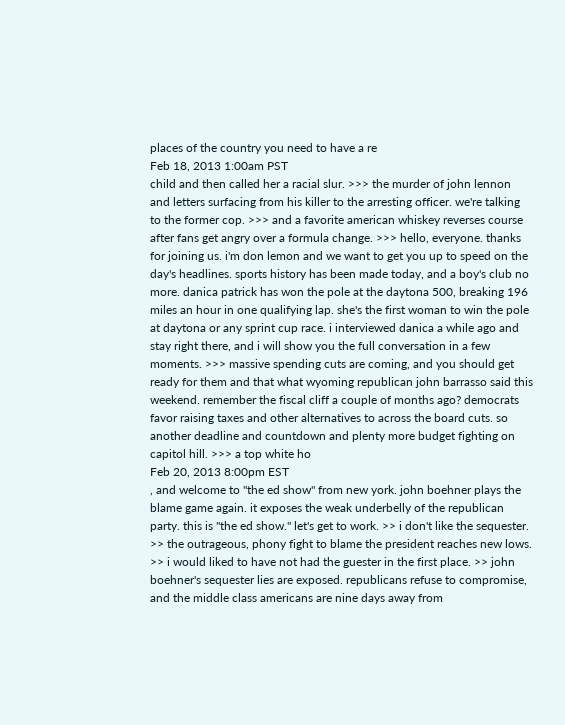places of the country you need to have a re
Feb 18, 2013 1:00am PST
child and then called her a racial slur. >>> the murder of john lennon and letters surfacing from his killer to the arresting officer. we're talking to the former cop. >>> and a favorite american whiskey reverses course after fans get angry over a formula change. >>> hello, everyone. thanks for joining us. i'm don lemon and we want to get you up to speed on the day's headlines. sports history has been made today, and a boy's club no more. danica patrick has won the pole at the daytona 500, breaking 196 miles an hour in one qualifying lap. she's the first woman to win the pole at daytona or any sprint cup race. i interviewed danica a while ago and stay right there, and i will show you the full conversation in a few moments. >>> massive spending cuts are coming, and you should get ready for them and that what wyoming republican john barrasso said this weekend. remember the fiscal cliff a couple of months ago? democrats favor raising taxes and other alternatives to across the board cuts. so another deadline and countdown and plenty more budget fighting on capitol hill. >>> a top white ho
Feb 20, 2013 8:00pm EST
, and welcome to "the ed show" from new york. john boehner plays the blame game again. it exposes the weak underbelly of the republican party. this is "the ed show." let's get to work. >> i don't like the sequester. >> the outrageous, phony fight to blame the president reaches new lows. >> i would liked to have not had the guester in the first place. >> john boehner's sequester lies are exposed. republicans refuse to compromise, and the middle class americans are nine days away from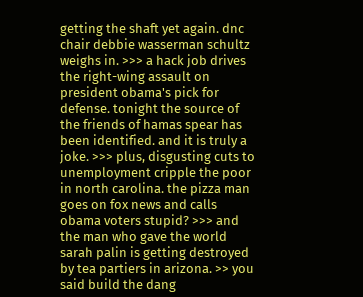getting the shaft yet again. dnc chair debbie wasserman schultz weighs in. >>> a hack job drives the right-wing assault on president obama's pick for defense. tonight the source of the friends of hamas spear has been identified. and it is truly a joke. >>> plus, disgusting cuts to unemployment cripple the poor in north carolina. the pizza man goes on fox news and calls obama voters stupid? >>> and the man who gave the world sarah palin is getting destroyed by tea partiers in arizona. >> you said build the dang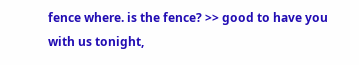fence where. is the fence? >> good to have you with us tonight,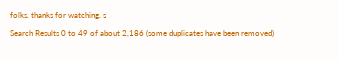folks. thanks for watching. s
Search Results 0 to 49 of about 2,186 (some duplicates have been removed)